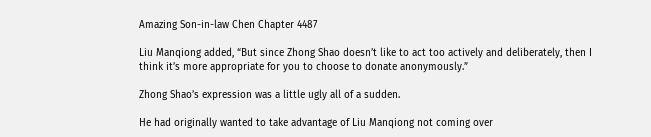Amazing Son-in-law Chen Chapter 4487

Liu Manqiong added, “But since Zhong Shao doesn’t like to act too actively and deliberately, then I think it’s more appropriate for you to choose to donate anonymously.”

Zhong Shao’s expression was a little ugly all of a sudden.

He had originally wanted to take advantage of Liu Manqiong not coming over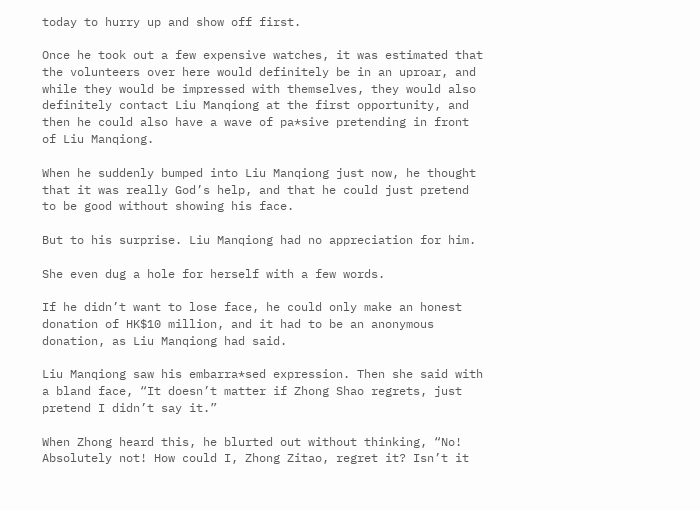today to hurry up and show off first.

Once he took out a few expensive watches, it was estimated that the volunteers over here would definitely be in an uproar, and while they would be impressed with themselves, they would also definitely contact Liu Manqiong at the first opportunity, and then he could also have a wave of pa*sive pretending in front of Liu Manqiong.

When he suddenly bumped into Liu Manqiong just now, he thought that it was really God’s help, and that he could just pretend to be good without showing his face.

But to his surprise. Liu Manqiong had no appreciation for him.

She even dug a hole for herself with a few words.

If he didn’t want to lose face, he could only make an honest donation of HK$10 million, and it had to be an anonymous donation, as Liu Manqiong had said.

Liu Manqiong saw his embarra*sed expression. Then she said with a bland face, “It doesn’t matter if Zhong Shao regrets, just pretend I didn’t say it.”

When Zhong heard this, he blurted out without thinking, “No! Absolutely not! How could I, Zhong Zitao, regret it? Isn’t it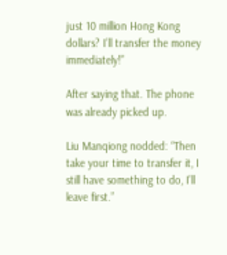just 10 million Hong Kong dollars? I’ll transfer the money immediately!”

After saying that. The phone was already picked up.

Liu Manqiong nodded: “Then take your time to transfer it, I still have something to do, I’ll leave first.”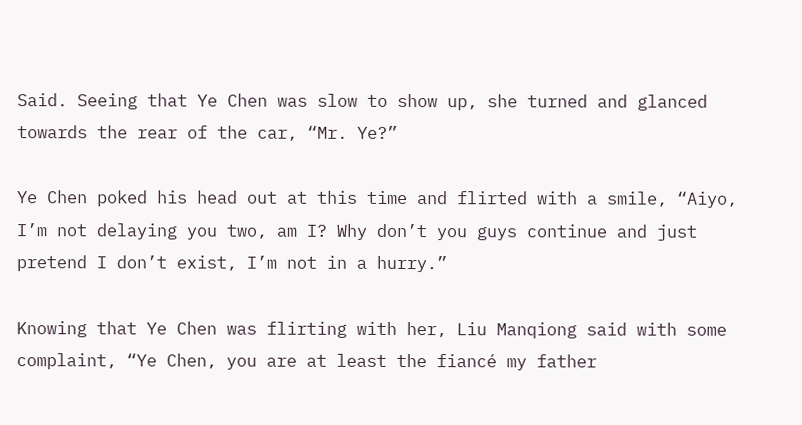Said. Seeing that Ye Chen was slow to show up, she turned and glanced towards the rear of the car, “Mr. Ye?”

Ye Chen poked his head out at this time and flirted with a smile, “Aiyo, I’m not delaying you two, am I? Why don’t you guys continue and just pretend I don’t exist, I’m not in a hurry.”

Knowing that Ye Chen was flirting with her, Liu Manqiong said with some complaint, “Ye Chen, you are at least the fiancé my father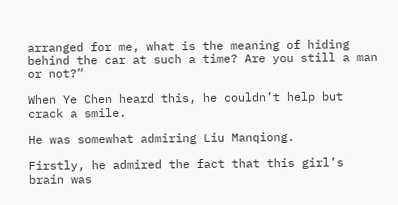arranged for me, what is the meaning of hiding behind the car at such a time? Are you still a man or not?”

When Ye Chen heard this, he couldn’t help but crack a smile.

He was somewhat admiring Liu Manqiong.

Firstly, he admired the fact that this girl’s brain was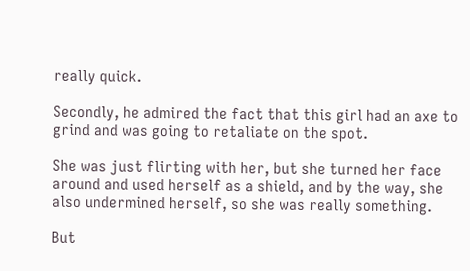really quick.

Secondly, he admired the fact that this girl had an axe to grind and was going to retaliate on the spot.

She was just flirting with her, but she turned her face around and used herself as a shield, and by the way, she also undermined herself, so she was really something.

But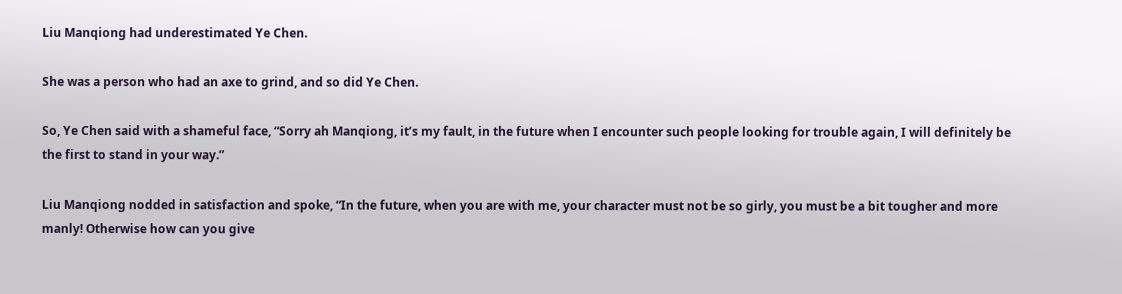Liu Manqiong had underestimated Ye Chen.

She was a person who had an axe to grind, and so did Ye Chen.

So, Ye Chen said with a shameful face, “Sorry ah Manqiong, it’s my fault, in the future when I encounter such people looking for trouble again, I will definitely be the first to stand in your way.”

Liu Manqiong nodded in satisfaction and spoke, “In the future, when you are with me, your character must not be so girly, you must be a bit tougher and more manly! Otherwise how can you give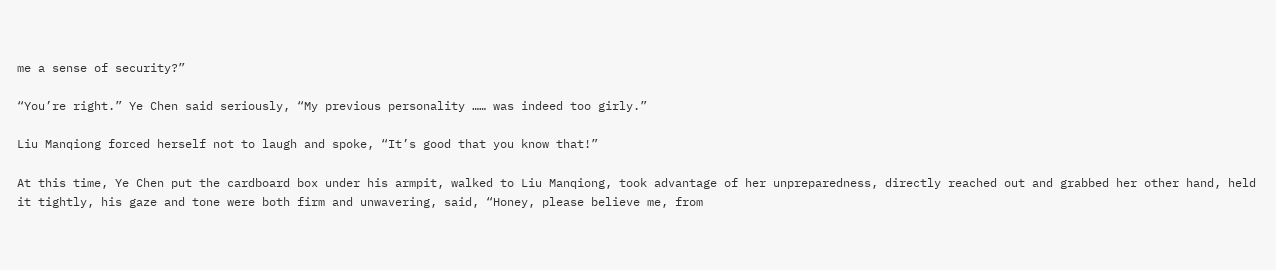me a sense of security?”

“You’re right.” Ye Chen said seriously, “My previous personality …… was indeed too girly.”

Liu Manqiong forced herself not to laugh and spoke, “It’s good that you know that!”

At this time, Ye Chen put the cardboard box under his armpit, walked to Liu Manqiong, took advantage of her unpreparedness, directly reached out and grabbed her other hand, held it tightly, his gaze and tone were both firm and unwavering, said, “Honey, please believe me, from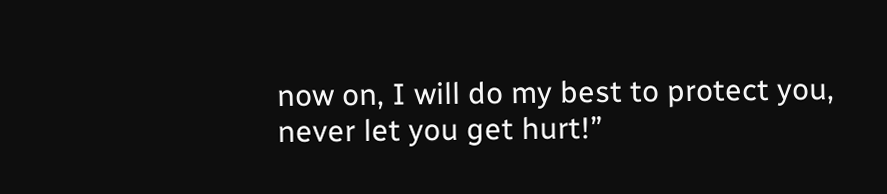now on, I will do my best to protect you, never let you get hurt!”